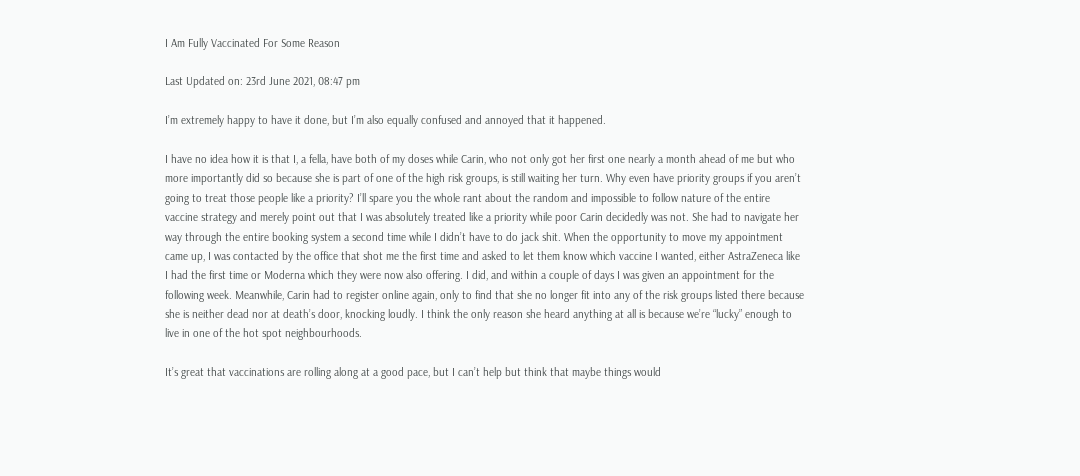I Am Fully Vaccinated For Some Reason

Last Updated on: 23rd June 2021, 08:47 pm

I’m extremely happy to have it done, but I’m also equally confused and annoyed that it happened.

I have no idea how it is that I, a fella, have both of my doses while Carin, who not only got her first one nearly a month ahead of me but who more importantly did so because she is part of one of the high risk groups, is still waiting her turn. Why even have priority groups if you aren’t going to treat those people like a priority? I’ll spare you the whole rant about the random and impossible to follow nature of the entire vaccine strategy and merely point out that I was absolutely treated like a priority while poor Carin decidedly was not. She had to navigate her way through the entire booking system a second time while I didn’t have to do jack shit. When the opportunity to move my appointment came up, I was contacted by the office that shot me the first time and asked to let them know which vaccine I wanted, either AstraZeneca like I had the first time or Moderna which they were now also offering. I did, and within a couple of days I was given an appointment for the following week. Meanwhile, Carin had to register online again, only to find that she no longer fit into any of the risk groups listed there because she is neither dead nor at death’s door, knocking loudly. I think the only reason she heard anything at all is because we’re “lucky” enough to live in one of the hot spot neighbourhoods.

It’s great that vaccinations are rolling along at a good pace, but I can’t help but think that maybe things would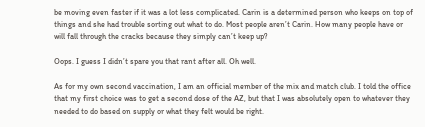be moving even faster if it was a lot less complicated. Carin is a determined person who keeps on top of things and she had trouble sorting out what to do. Most people aren’t Carin. How many people have or will fall through the cracks because they simply can’t keep up?

Oops. I guess I didn’t spare you that rant after all. Oh well.

As for my own second vaccination, I am an official member of the mix and match club. I told the office that my first choice was to get a second dose of the AZ, but that I was absolutely open to whatever they needed to do based on supply or what they felt would be right.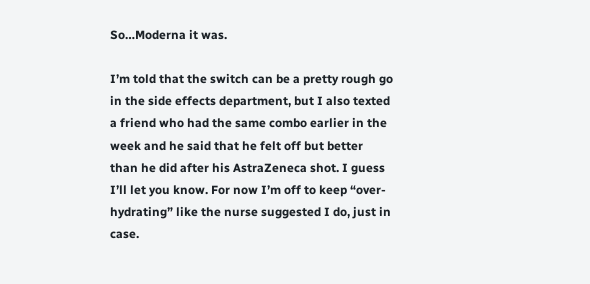So…Moderna it was.

I’m told that the switch can be a pretty rough go in the side effects department, but I also texted a friend who had the same combo earlier in the week and he said that he felt off but better than he did after his AstraZeneca shot. I guess I’ll let you know. For now I’m off to keep “over-hydrating” like the nurse suggested I do, just in case.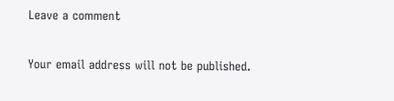Leave a comment

Your email address will not be published.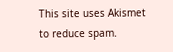This site uses Akismet to reduce spam.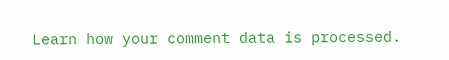Learn how your comment data is processed.